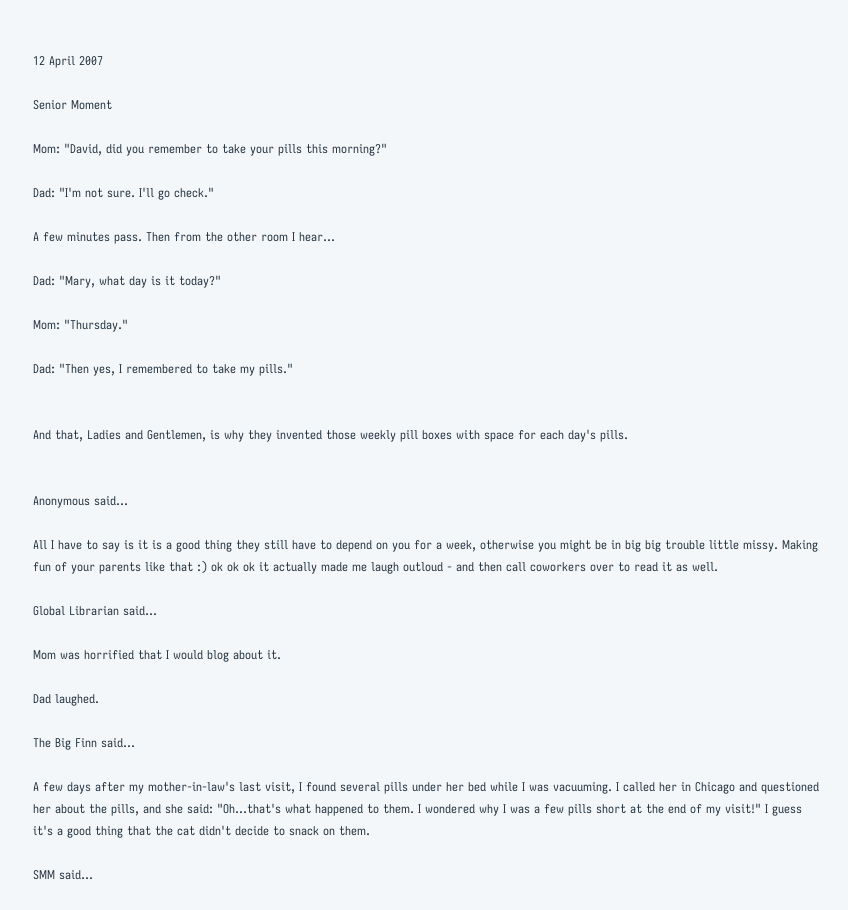12 April 2007

Senior Moment

Mom: "David, did you remember to take your pills this morning?"

Dad: "I'm not sure. I'll go check."

A few minutes pass. Then from the other room I hear...

Dad: "Mary, what day is it today?"

Mom: "Thursday."

Dad: "Then yes, I remembered to take my pills."


And that, Ladies and Gentlemen, is why they invented those weekly pill boxes with space for each day's pills.


Anonymous said...

All I have to say is it is a good thing they still have to depend on you for a week, otherwise you might be in big big trouble little missy. Making fun of your parents like that :) ok ok ok it actually made me laugh outloud - and then call coworkers over to read it as well.

Global Librarian said...

Mom was horrified that I would blog about it.

Dad laughed.

The Big Finn said...

A few days after my mother-in-law's last visit, I found several pills under her bed while I was vacuuming. I called her in Chicago and questioned her about the pills, and she said: "Oh...that's what happened to them. I wondered why I was a few pills short at the end of my visit!" I guess it's a good thing that the cat didn't decide to snack on them.

SMM said...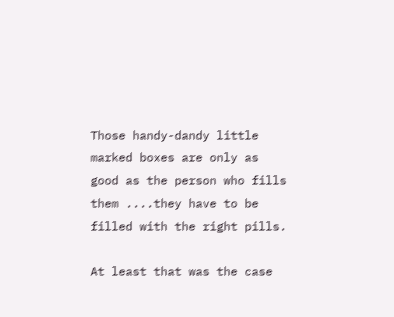Those handy-dandy little marked boxes are only as good as the person who fills them ....they have to be filled with the right pills.

At least that was the case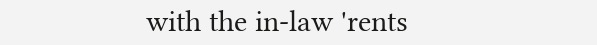with the in-law 'rents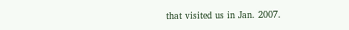that visited us in Jan. 2007.